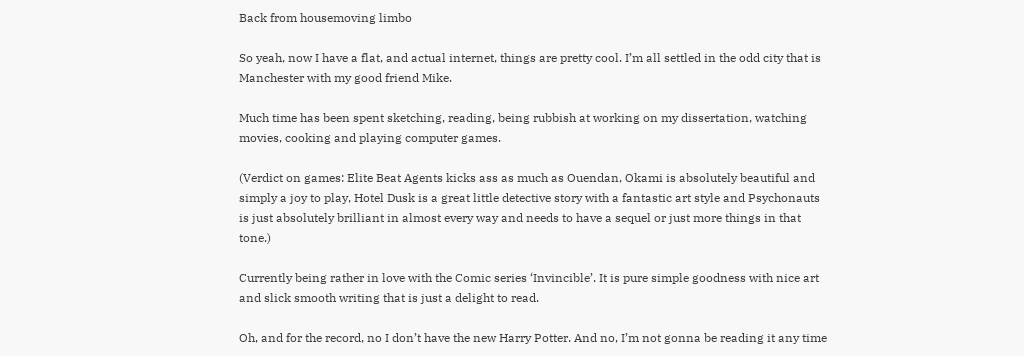Back from housemoving limbo

So yeah, now I have a flat, and actual internet, things are pretty cool. I’m all settled in the odd city that is Manchester with my good friend Mike.

Much time has been spent sketching, reading, being rubbish at working on my dissertation, watching movies, cooking and playing computer games.

(Verdict on games: Elite Beat Agents kicks ass as much as Ouendan, Okami is absolutely beautiful and simply a joy to play, Hotel Dusk is a great little detective story with a fantastic art style and Psychonauts is just absolutely brilliant in almost every way and needs to have a sequel or just more things in that tone.)

Currently being rather in love with the Comic series ‘Invincible’. It is pure simple goodness with nice art and slick smooth writing that is just a delight to read.

Oh, and for the record, no I don’t have the new Harry Potter. And no, I’m not gonna be reading it any time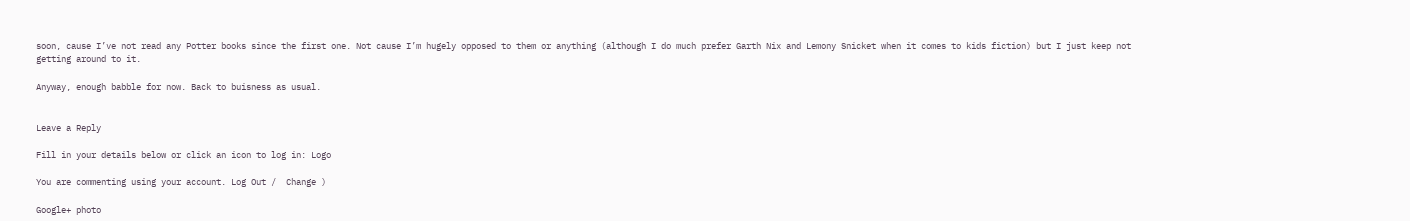soon, cause I’ve not read any Potter books since the first one. Not cause I’m hugely opposed to them or anything (although I do much prefer Garth Nix and Lemony Snicket when it comes to kids fiction) but I just keep not getting around to it.

Anyway, enough babble for now. Back to buisness as usual.


Leave a Reply

Fill in your details below or click an icon to log in: Logo

You are commenting using your account. Log Out /  Change )

Google+ photo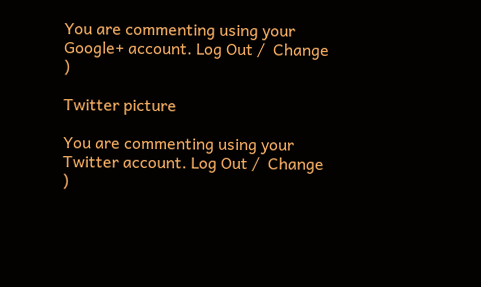You are commenting using your Google+ account. Log Out /  Change )

Twitter picture

You are commenting using your Twitter account. Log Out /  Change )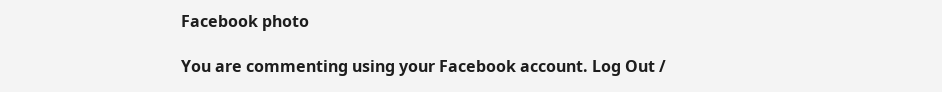Facebook photo

You are commenting using your Facebook account. Log Out /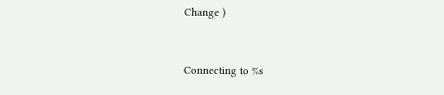Change )


Connecting to %s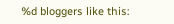%d bloggers like this: